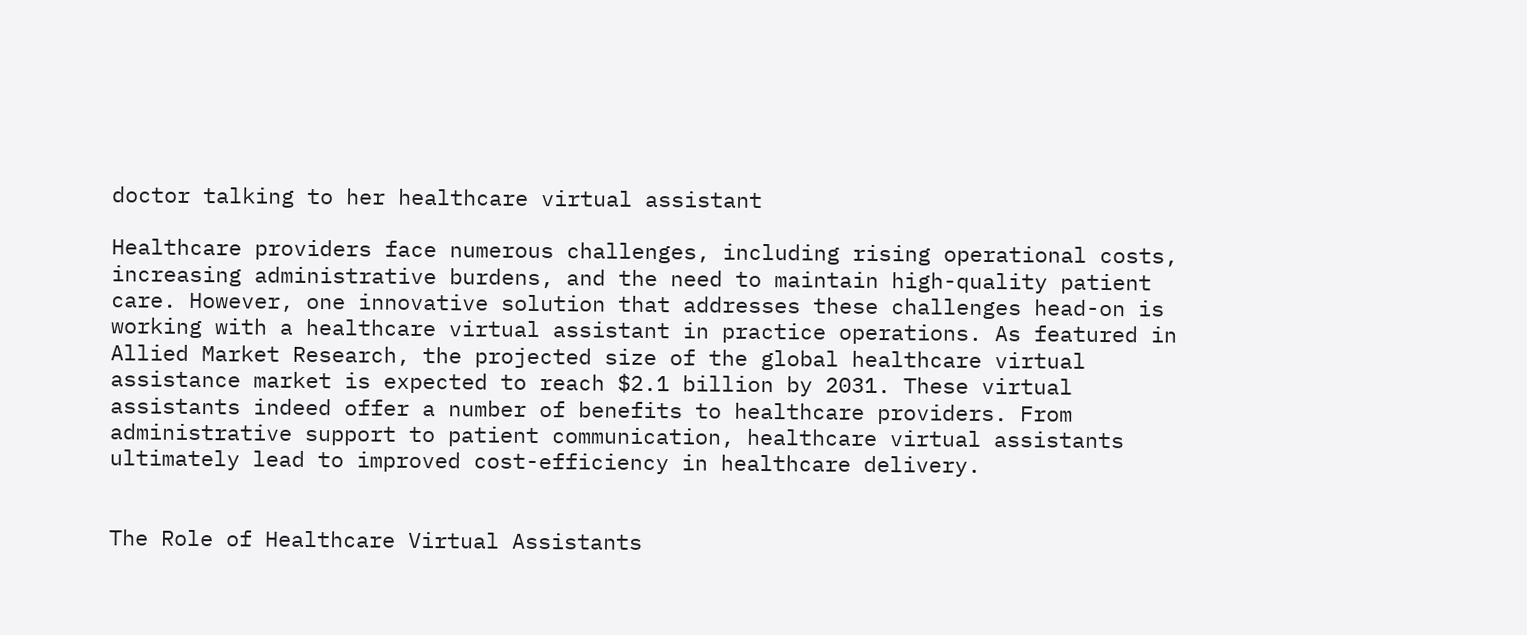doctor talking to her healthcare virtual assistant

Healthcare providers face numerous challenges, including rising operational costs, increasing administrative burdens, and the need to maintain high-quality patient care. However, one innovative solution that addresses these challenges head-on is working with a healthcare virtual assistant in practice operations. As featured in Allied Market Research, the projected size of the global healthcare virtual assistance market is expected to reach $2.1 billion by 2031. These virtual assistants indeed offer a number of benefits to healthcare providers. From administrative support to patient communication, healthcare virtual assistants ultimately lead to improved cost-efficiency in healthcare delivery.


The Role of Healthcare Virtual Assistants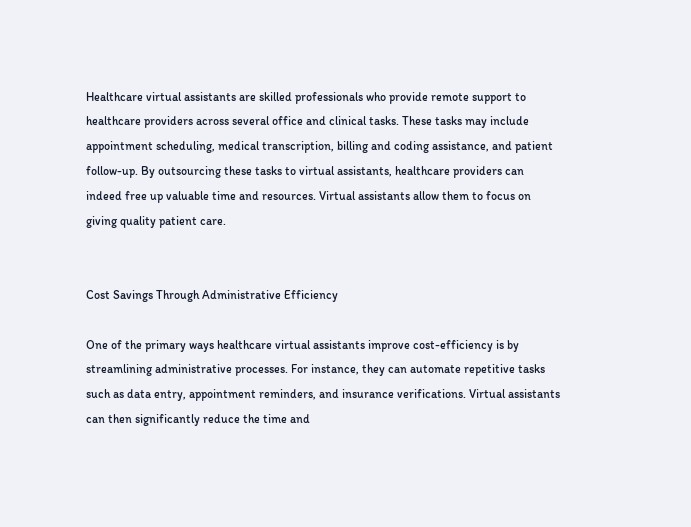Healthcare virtual assistants are skilled professionals who provide remote support to healthcare providers across several office and clinical tasks. These tasks may include appointment scheduling, medical transcription, billing and coding assistance, and patient follow-up. By outsourcing these tasks to virtual assistants, healthcare providers can indeed free up valuable time and resources. Virtual assistants allow them to focus on giving quality patient care.


Cost Savings Through Administrative Efficiency

One of the primary ways healthcare virtual assistants improve cost-efficiency is by streamlining administrative processes. For instance, they can automate repetitive tasks such as data entry, appointment reminders, and insurance verifications. Virtual assistants can then significantly reduce the time and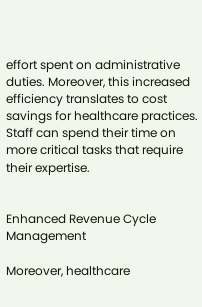effort spent on administrative duties. Moreover, this increased efficiency translates to cost savings for healthcare practices. Staff can spend their time on more critical tasks that require their expertise.


Enhanced Revenue Cycle Management

Moreover, healthcare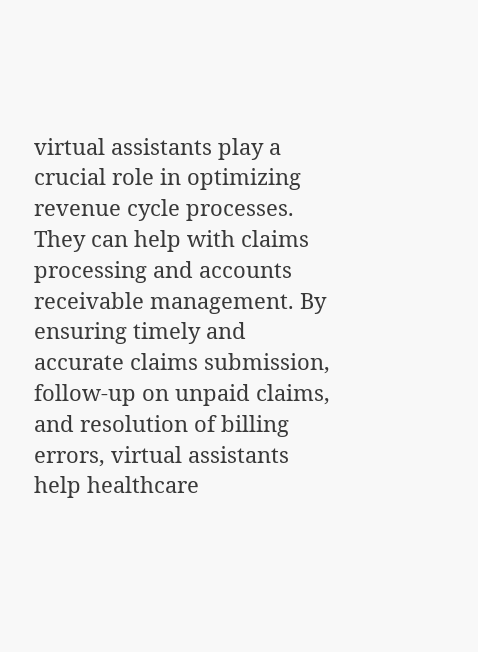virtual assistants play a crucial role in optimizing revenue cycle processes. They can help with claims processing and accounts receivable management. By ensuring timely and accurate claims submission, follow-up on unpaid claims, and resolution of billing errors, virtual assistants help healthcare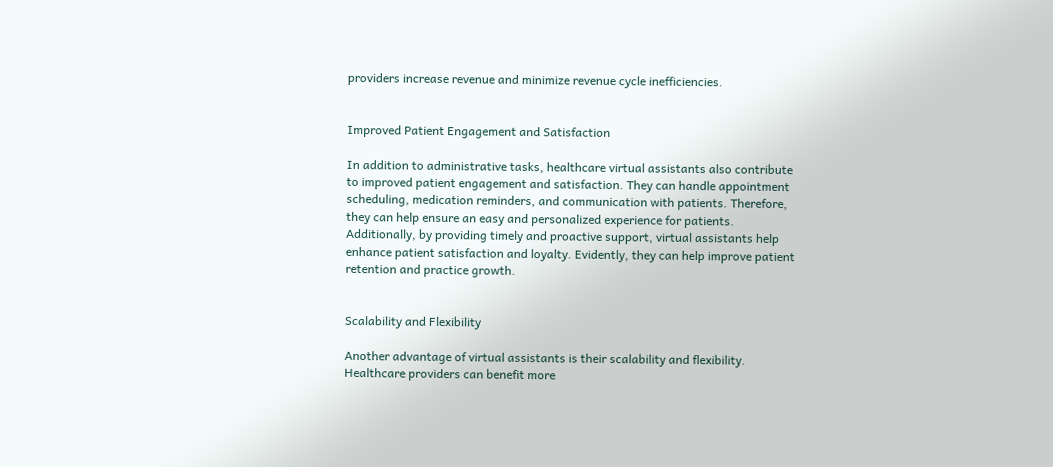providers increase revenue and minimize revenue cycle inefficiencies.


Improved Patient Engagement and Satisfaction

In addition to administrative tasks, healthcare virtual assistants also contribute to improved patient engagement and satisfaction. They can handle appointment scheduling, medication reminders, and communication with patients. Therefore, they can help ensure an easy and personalized experience for patients. Additionally, by providing timely and proactive support, virtual assistants help enhance patient satisfaction and loyalty. Evidently, they can help improve patient retention and practice growth.


Scalability and Flexibility

Another advantage of virtual assistants is their scalability and flexibility. Healthcare providers can benefit more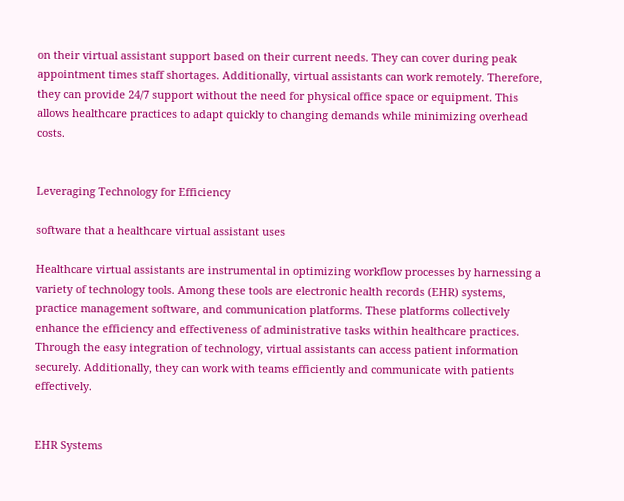on their virtual assistant support based on their current needs. They can cover during peak appointment times staff shortages. Additionally, virtual assistants can work remotely. Therefore, they can provide 24/7 support without the need for physical office space or equipment. This allows healthcare practices to adapt quickly to changing demands while minimizing overhead costs.


Leveraging Technology for Efficiency

software that a healthcare virtual assistant uses

Healthcare virtual assistants are instrumental in optimizing workflow processes by harnessing a variety of technology tools. Among these tools are electronic health records (EHR) systems, practice management software, and communication platforms. These platforms collectively enhance the efficiency and effectiveness of administrative tasks within healthcare practices. Through the easy integration of technology, virtual assistants can access patient information securely. Additionally, they can work with teams efficiently and communicate with patients effectively.


EHR Systems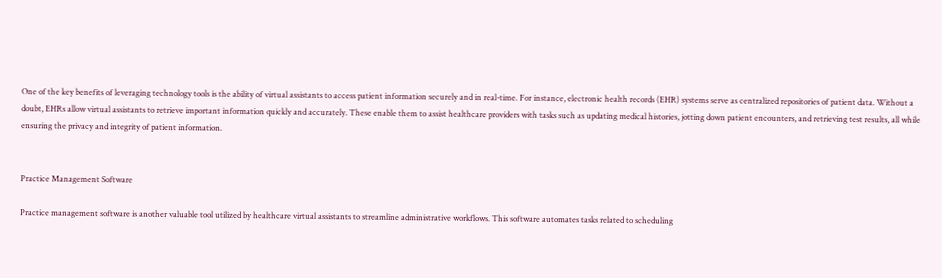One of the key benefits of leveraging technology tools is the ability of virtual assistants to access patient information securely and in real-time. For instance, electronic health records (EHR) systems serve as centralized repositories of patient data. Without a doubt, EHRs allow virtual assistants to retrieve important information quickly and accurately. These enable them to assist healthcare providers with tasks such as updating medical histories, jotting down patient encounters, and retrieving test results, all while ensuring the privacy and integrity of patient information.


Practice Management Software

Practice management software is another valuable tool utilized by healthcare virtual assistants to streamline administrative workflows. This software automates tasks related to scheduling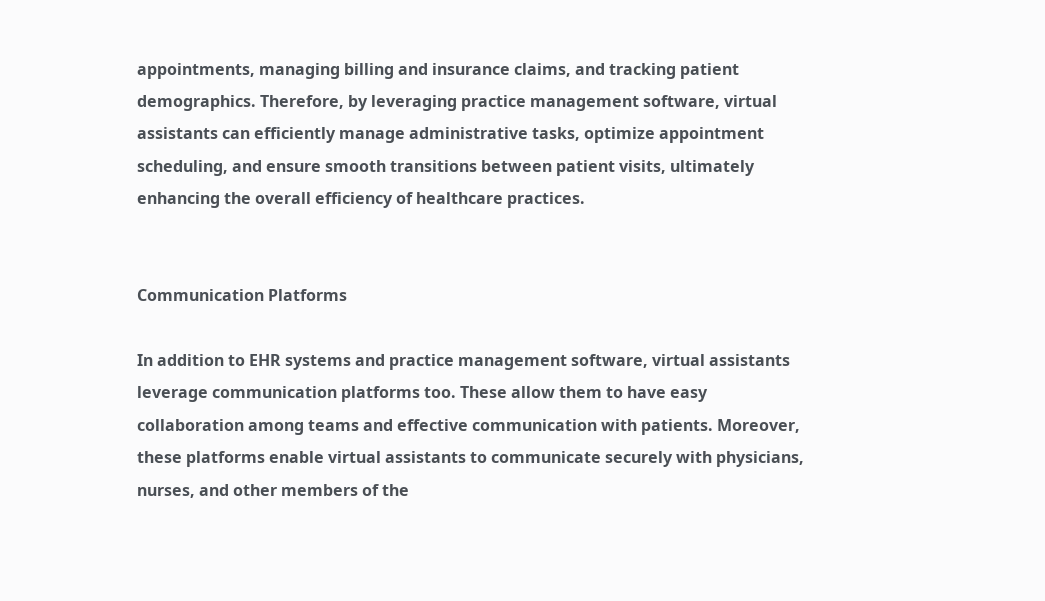appointments, managing billing and insurance claims, and tracking patient demographics. Therefore, by leveraging practice management software, virtual assistants can efficiently manage administrative tasks, optimize appointment scheduling, and ensure smooth transitions between patient visits, ultimately enhancing the overall efficiency of healthcare practices.


Communication Platforms

In addition to EHR systems and practice management software, virtual assistants leverage communication platforms too. These allow them to have easy collaboration among teams and effective communication with patients. Moreover, these platforms enable virtual assistants to communicate securely with physicians, nurses, and other members of the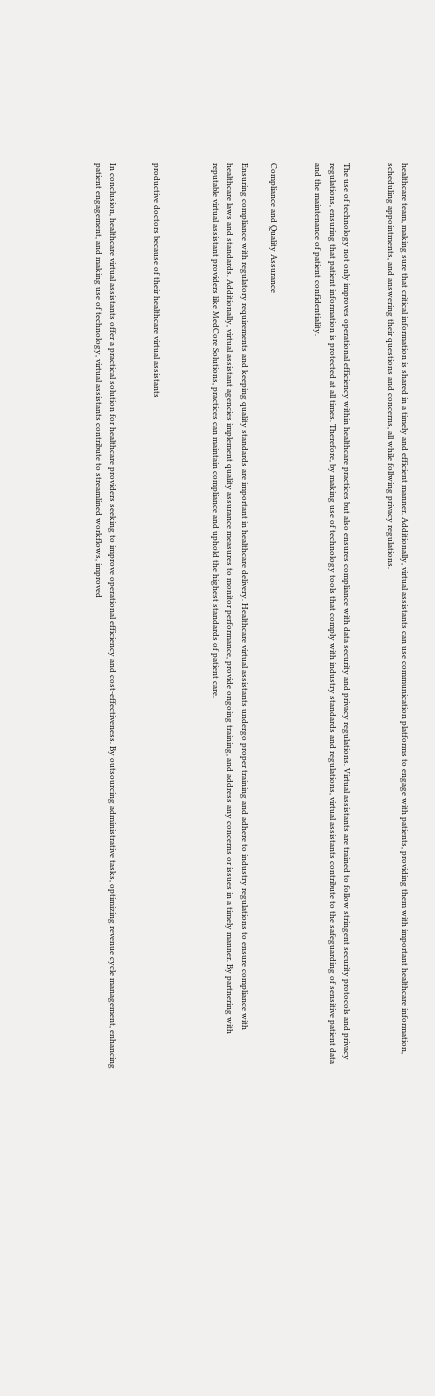healthcare team, making sure that critical information is shared in a timely and efficient manner. Additionally, virtual assistants can use communication platforms to engage with patients, providing them with important healthcare information, scheduling appointments, and answering their questions and concerns, all while follwing privacy regulations.


The use of technology not only improves operational efficiency within healthcare practices but also ensures compliance with data security and privacy regulations. Virtual assistants are trained to follow stringent security protocols and privacy regulations, ensuring that patient information is protected at all times. Therefore, by making use of technology tools that comply with industry standards and regulations, virtual assistants contribute to the safeguarding of sensitive patient data and the maintenance of patient confidentiality.


Compliance and Quality Assurance

Ensuring compliance with regulatory requirements and keeping quality standards are important in healthcare delivery. Healthcare virtual assistants undergo proper training and adhere to industry regulations to ensure compliance with healthcare laws and standards. Additionally, virtual assistant agencies implement quality assurance measures to monitor performance, provide ongoing training, and address any concerns or issues in a timely manner. By partnering with reputable virtual assistant providers like MedCore Solutions, practices can maintain compliance and uphold the highest standards of patient care.



productive doctors because of their healthcare virtual assistants


In conclusion, healthcare virtual assistants offer a practical solution for healthcare providers seeking to improve operational efficiency and cost-effectiveness. By outsourcing administrative tasks, optimizing revenue cycle management, enhancing patient engagement, and making use of technology, virtual assistants contribute to streamlined workflows, improved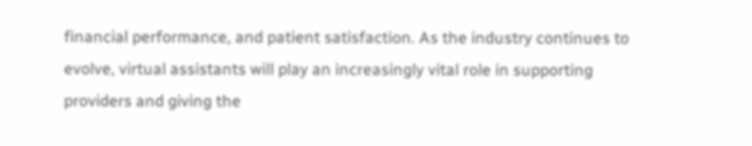financial performance, and patient satisfaction. As the industry continues to evolve, virtual assistants will play an increasingly vital role in supporting providers and giving the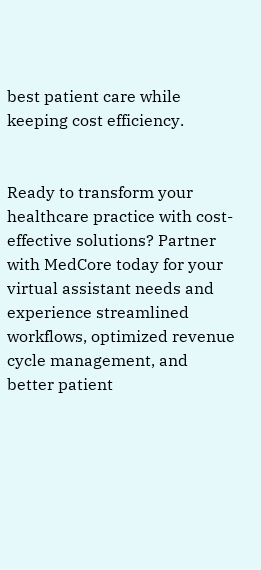best patient care while keeping cost efficiency.


Ready to transform your healthcare practice with cost-effective solutions? Partner with MedCore today for your virtual assistant needs and experience streamlined workflows, optimized revenue cycle management, and better patient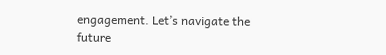engagement. Let’s navigate the future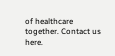of healthcare together. Contact us here.